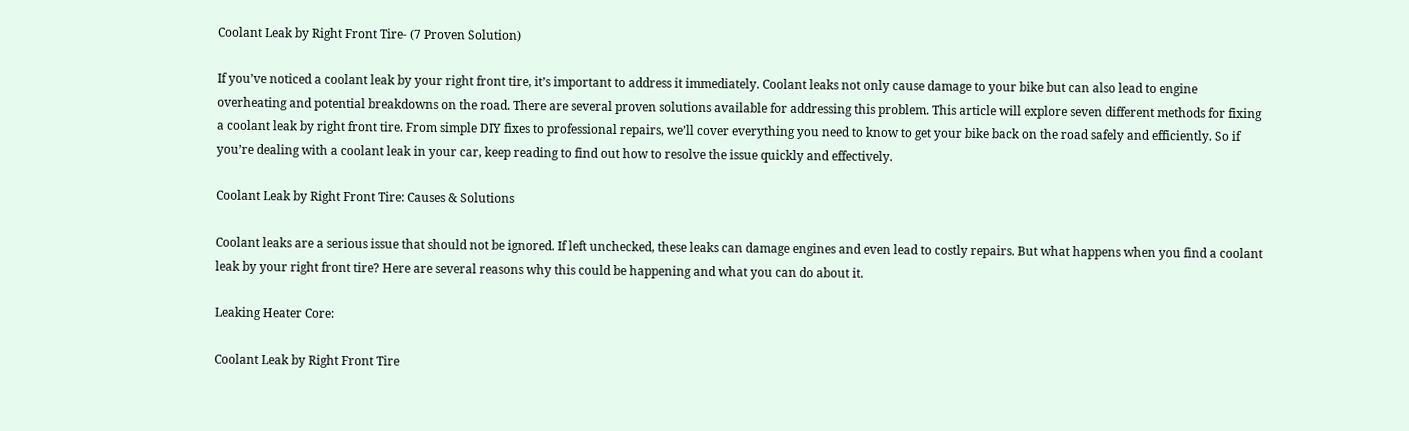Coolant Leak by Right Front Tire- (7 Proven Solution)

If you’ve noticed a coolant leak by your right front tire, it’s important to address it immediately. Coolant leaks not only cause damage to your bike but can also lead to engine overheating and potential breakdowns on the road. There are several proven solutions available for addressing this problem. This article will explore seven different methods for fixing a coolant leak by right front tire. From simple DIY fixes to professional repairs, we’ll cover everything you need to know to get your bike back on the road safely and efficiently. So if you’re dealing with a coolant leak in your car, keep reading to find out how to resolve the issue quickly and effectively.

Coolant Leak by Right Front Tire: Causes & Solutions

Coolant leaks are a serious issue that should not be ignored. If left unchecked, these leaks can damage engines and even lead to costly repairs. But what happens when you find a coolant leak by your right front tire? Here are several reasons why this could be happening and what you can do about it.

Leaking Heater Core:

Coolant Leak by Right Front Tire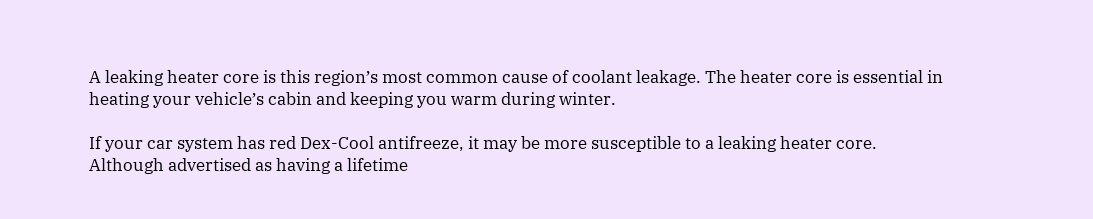A leaking heater core is this region’s most common cause of coolant leakage. The heater core is essential in heating your vehicle’s cabin and keeping you warm during winter.

If your car system has red Dex-Cool antifreeze, it may be more susceptible to a leaking heater core. Although advertised as having a lifetime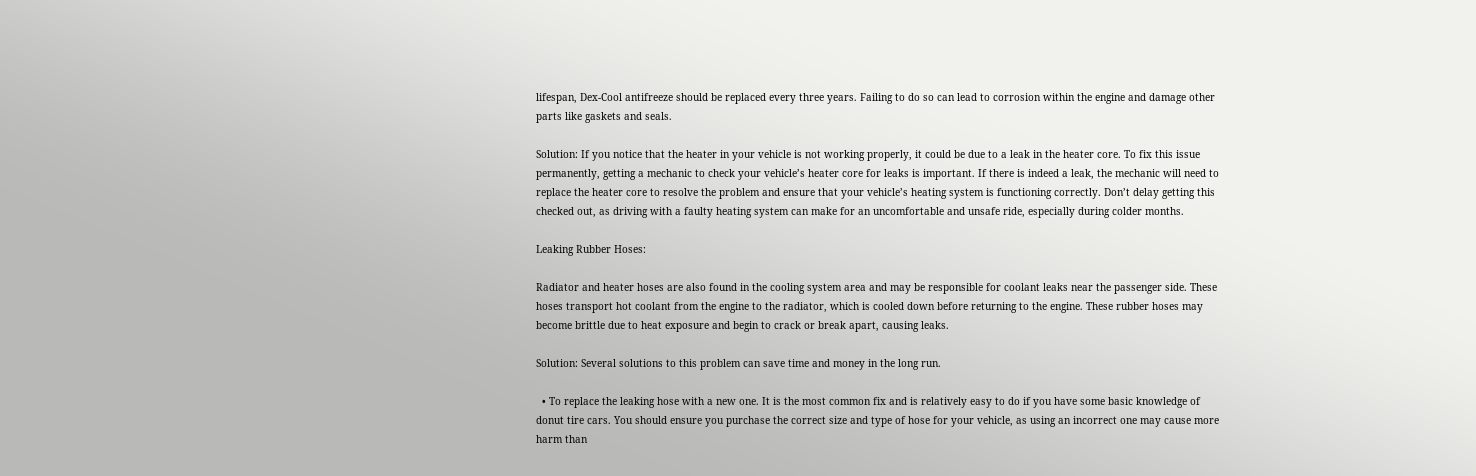lifespan, Dex-Cool antifreeze should be replaced every three years. Failing to do so can lead to corrosion within the engine and damage other parts like gaskets and seals.

Solution: If you notice that the heater in your vehicle is not working properly, it could be due to a leak in the heater core. To fix this issue permanently, getting a mechanic to check your vehicle’s heater core for leaks is important. If there is indeed a leak, the mechanic will need to replace the heater core to resolve the problem and ensure that your vehicle’s heating system is functioning correctly. Don’t delay getting this checked out, as driving with a faulty heating system can make for an uncomfortable and unsafe ride, especially during colder months.

Leaking Rubber Hoses:

Radiator and heater hoses are also found in the cooling system area and may be responsible for coolant leaks near the passenger side. These hoses transport hot coolant from the engine to the radiator, which is cooled down before returning to the engine. These rubber hoses may become brittle due to heat exposure and begin to crack or break apart, causing leaks.

Solution: Several solutions to this problem can save time and money in the long run.

  • To replace the leaking hose with a new one. It is the most common fix and is relatively easy to do if you have some basic knowledge of donut tire cars. You should ensure you purchase the correct size and type of hose for your vehicle, as using an incorrect one may cause more harm than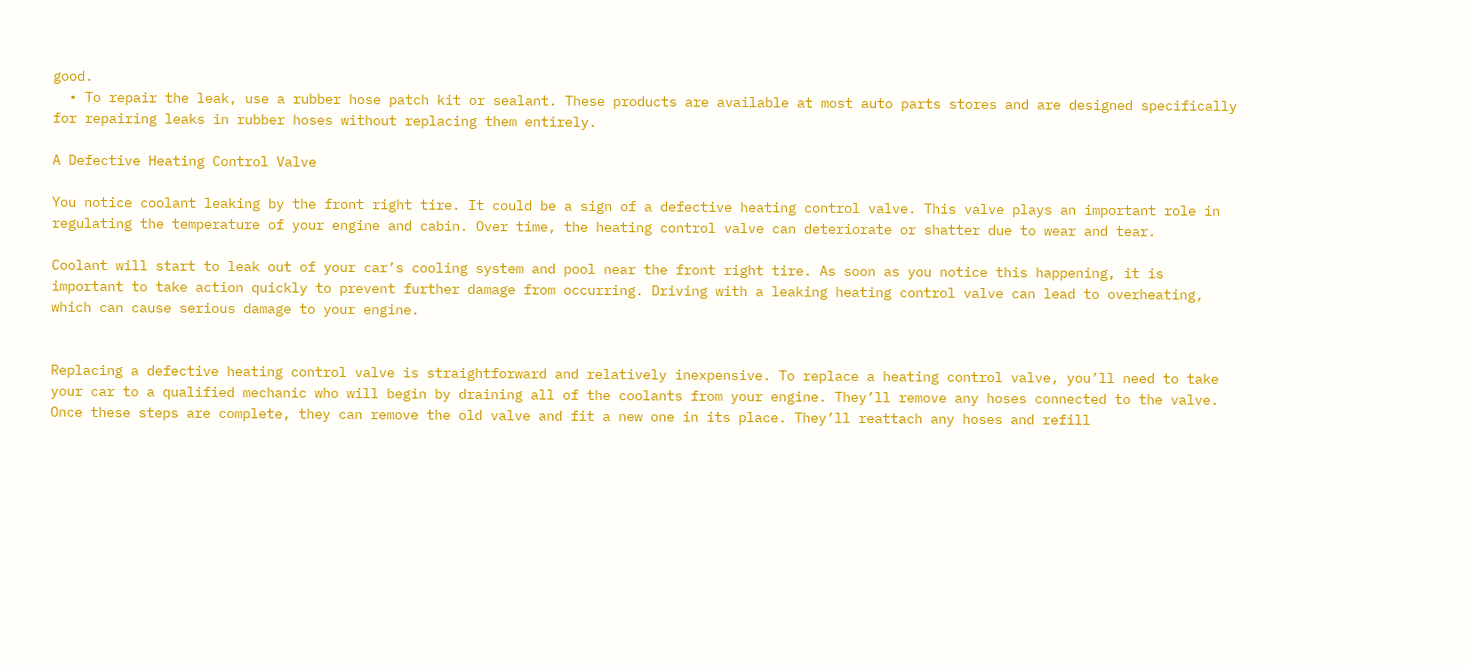good.
  • To repair the leak, use a rubber hose patch kit or sealant. These products are available at most auto parts stores and are designed specifically for repairing leaks in rubber hoses without replacing them entirely.

A Defective Heating Control Valve

You notice coolant leaking by the front right tire. It could be a sign of a defective heating control valve. This valve plays an important role in regulating the temperature of your engine and cabin. Over time, the heating control valve can deteriorate or shatter due to wear and tear.

Coolant will start to leak out of your car’s cooling system and pool near the front right tire. As soon as you notice this happening, it is important to take action quickly to prevent further damage from occurring. Driving with a leaking heating control valve can lead to overheating, which can cause serious damage to your engine.


Replacing a defective heating control valve is straightforward and relatively inexpensive. To replace a heating control valve, you’ll need to take your car to a qualified mechanic who will begin by draining all of the coolants from your engine. They’ll remove any hoses connected to the valve. Once these steps are complete, they can remove the old valve and fit a new one in its place. They’ll reattach any hoses and refill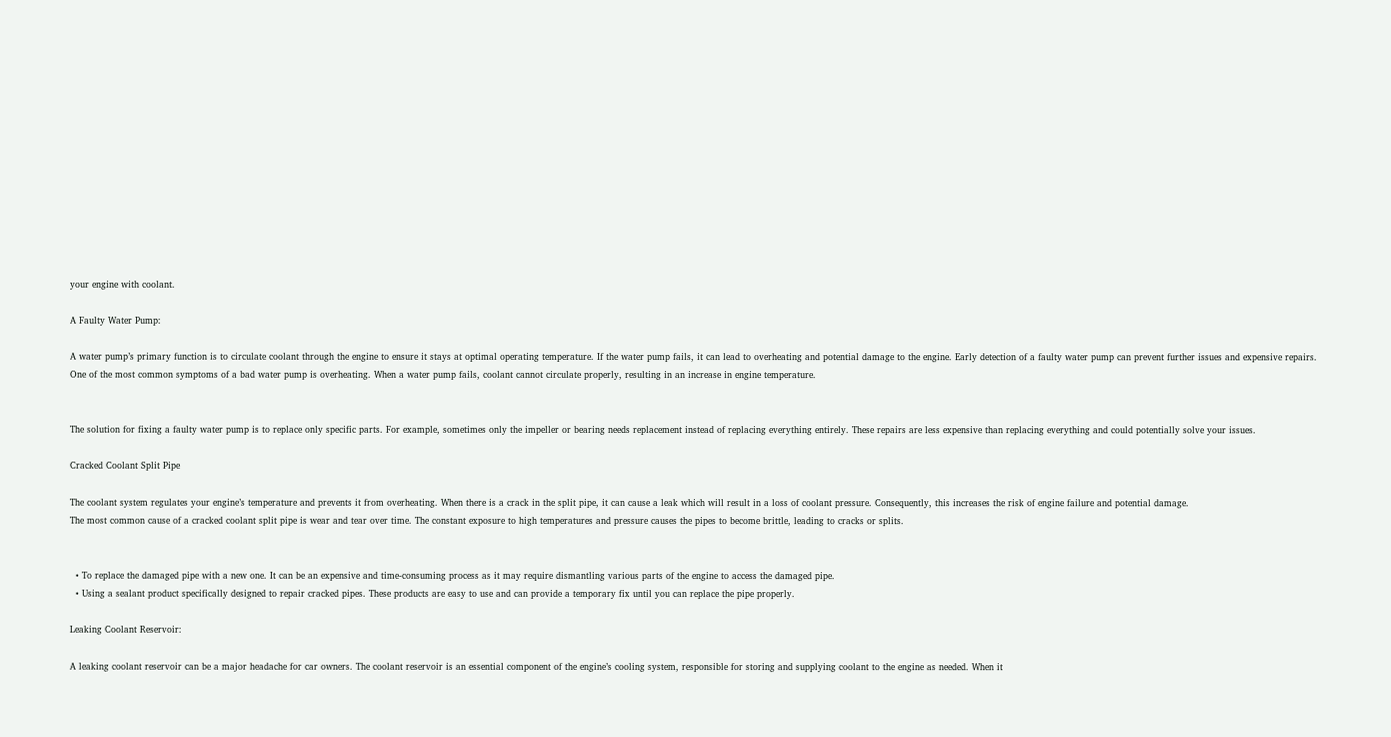your engine with coolant.

A Faulty Water Pump:

A water pump’s primary function is to circulate coolant through the engine to ensure it stays at optimal operating temperature. If the water pump fails, it can lead to overheating and potential damage to the engine. Early detection of a faulty water pump can prevent further issues and expensive repairs.
One of the most common symptoms of a bad water pump is overheating. When a water pump fails, coolant cannot circulate properly, resulting in an increase in engine temperature.


The solution for fixing a faulty water pump is to replace only specific parts. For example, sometimes only the impeller or bearing needs replacement instead of replacing everything entirely. These repairs are less expensive than replacing everything and could potentially solve your issues.

Cracked Coolant Split Pipe

The coolant system regulates your engine’s temperature and prevents it from overheating. When there is a crack in the split pipe, it can cause a leak which will result in a loss of coolant pressure. Consequently, this increases the risk of engine failure and potential damage.
The most common cause of a cracked coolant split pipe is wear and tear over time. The constant exposure to high temperatures and pressure causes the pipes to become brittle, leading to cracks or splits.


  • To replace the damaged pipe with a new one. It can be an expensive and time-consuming process as it may require dismantling various parts of the engine to access the damaged pipe.
  • Using a sealant product specifically designed to repair cracked pipes. These products are easy to use and can provide a temporary fix until you can replace the pipe properly.

Leaking Coolant Reservoir:

A leaking coolant reservoir can be a major headache for car owners. The coolant reservoir is an essential component of the engine’s cooling system, responsible for storing and supplying coolant to the engine as needed. When it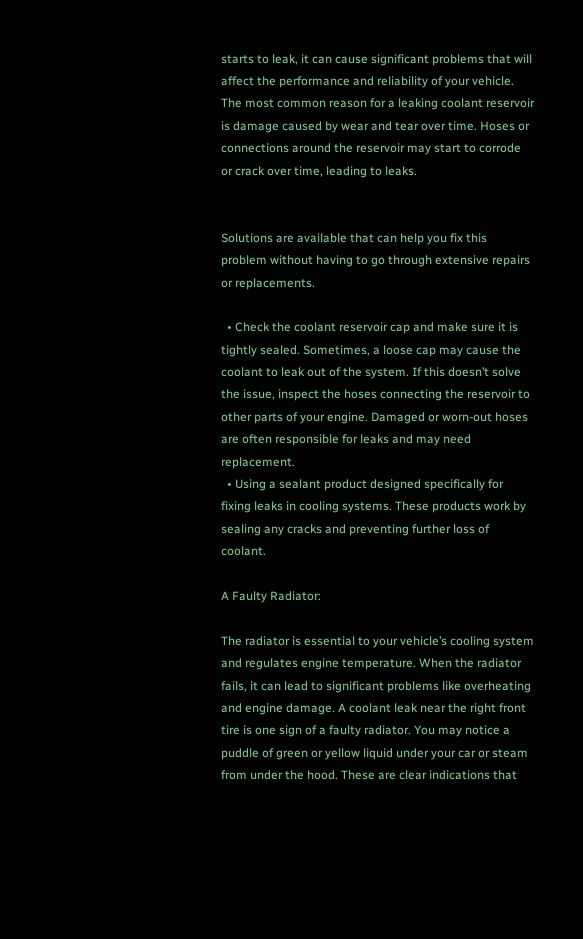starts to leak, it can cause significant problems that will affect the performance and reliability of your vehicle. The most common reason for a leaking coolant reservoir is damage caused by wear and tear over time. Hoses or connections around the reservoir may start to corrode or crack over time, leading to leaks.


Solutions are available that can help you fix this problem without having to go through extensive repairs or replacements.

  • Check the coolant reservoir cap and make sure it is tightly sealed. Sometimes, a loose cap may cause the coolant to leak out of the system. If this doesn’t solve the issue, inspect the hoses connecting the reservoir to other parts of your engine. Damaged or worn-out hoses are often responsible for leaks and may need replacement.
  • Using a sealant product designed specifically for fixing leaks in cooling systems. These products work by sealing any cracks and preventing further loss of coolant.

A Faulty Radiator:

The radiator is essential to your vehicle’s cooling system and regulates engine temperature. When the radiator fails, it can lead to significant problems like overheating and engine damage. A coolant leak near the right front tire is one sign of a faulty radiator. You may notice a puddle of green or yellow liquid under your car or steam from under the hood. These are clear indications that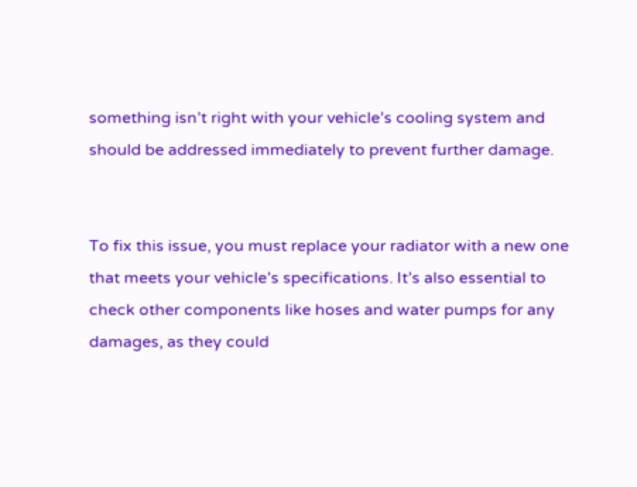something isn’t right with your vehicle’s cooling system and should be addressed immediately to prevent further damage.


To fix this issue, you must replace your radiator with a new one that meets your vehicle’s specifications. It’s also essential to check other components like hoses and water pumps for any damages, as they could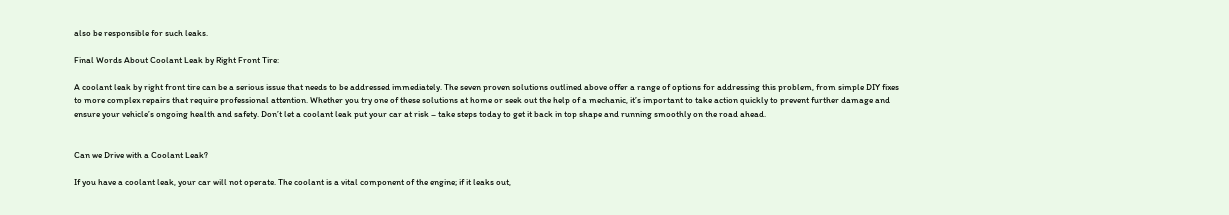also be responsible for such leaks.

Final Words About Coolant Leak by Right Front Tire:

A coolant leak by right front tire can be a serious issue that needs to be addressed immediately. The seven proven solutions outlined above offer a range of options for addressing this problem, from simple DIY fixes to more complex repairs that require professional attention. Whether you try one of these solutions at home or seek out the help of a mechanic, it’s important to take action quickly to prevent further damage and ensure your vehicle’s ongoing health and safety. Don’t let a coolant leak put your car at risk – take steps today to get it back in top shape and running smoothly on the road ahead.


Can we Drive with a Coolant Leak?

If you have a coolant leak, your car will not operate. The coolant is a vital component of the engine; if it leaks out,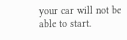your car will not be able to start.